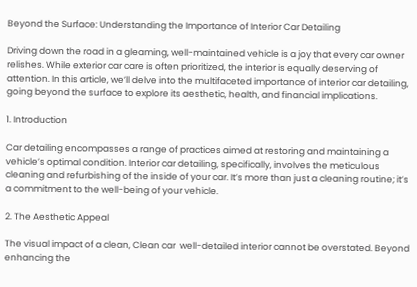Beyond the Surface: Understanding the Importance of Interior Car Detailing

Driving down the road in a gleaming, well-maintained vehicle is a joy that every car owner relishes. While exterior car care is often prioritized, the interior is equally deserving of attention. In this article, we’ll delve into the multifaceted importance of interior car detailing, going beyond the surface to explore its aesthetic, health, and financial implications.

1. Introduction

Car detailing encompasses a range of practices aimed at restoring and maintaining a vehicle’s optimal condition. Interior car detailing, specifically, involves the meticulous cleaning and refurbishing of the inside of your car. It’s more than just a cleaning routine; it’s a commitment to the well-being of your vehicle.

2. The Aesthetic Appeal

The visual impact of a clean, Clean car  well-detailed interior cannot be overstated. Beyond enhancing the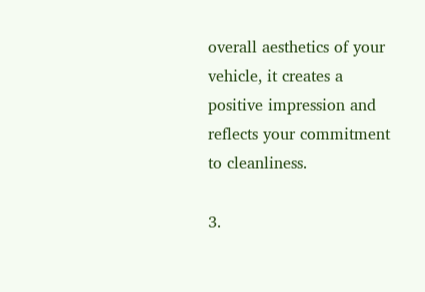overall aesthetics of your vehicle, it creates a positive impression and reflects your commitment to cleanliness.

3.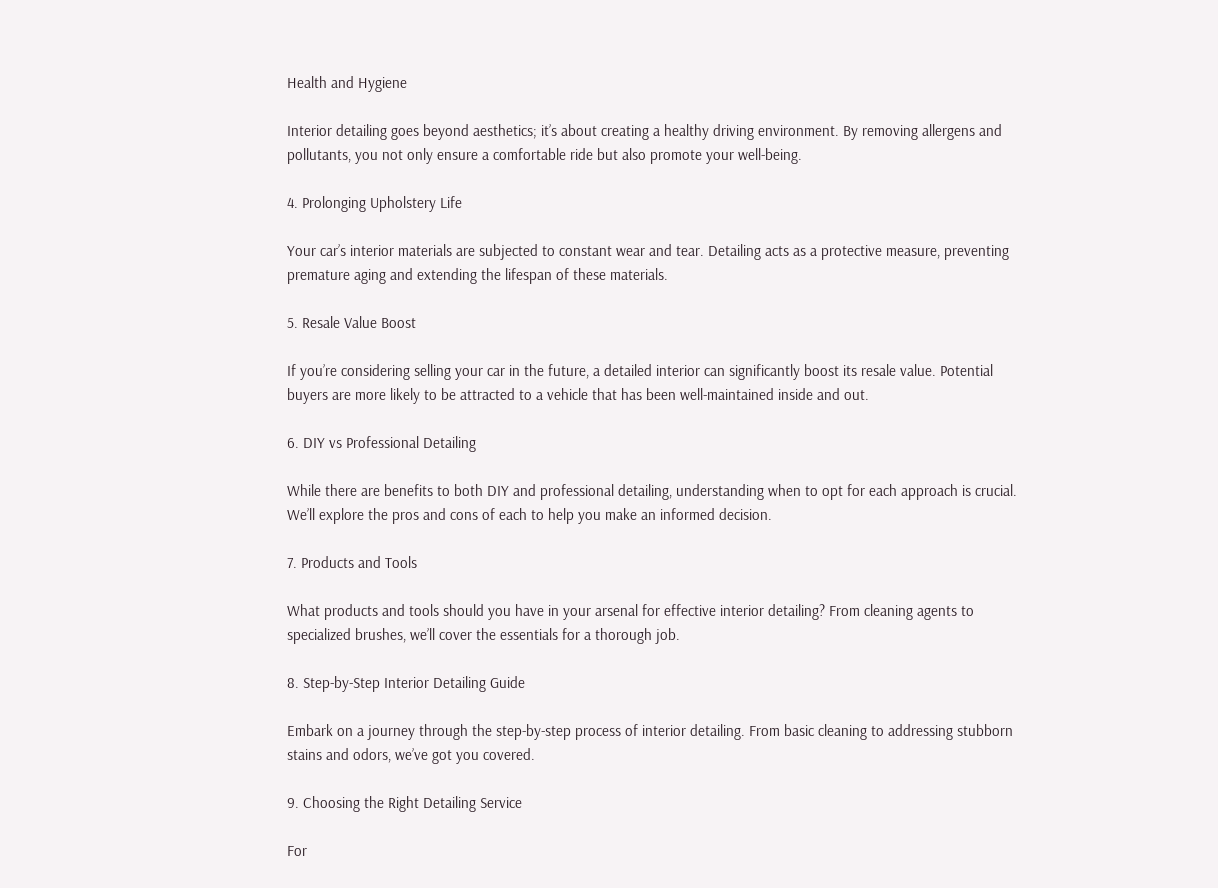Health and Hygiene

Interior detailing goes beyond aesthetics; it’s about creating a healthy driving environment. By removing allergens and pollutants, you not only ensure a comfortable ride but also promote your well-being.

4. Prolonging Upholstery Life

Your car’s interior materials are subjected to constant wear and tear. Detailing acts as a protective measure, preventing premature aging and extending the lifespan of these materials.

5. Resale Value Boost

If you’re considering selling your car in the future, a detailed interior can significantly boost its resale value. Potential buyers are more likely to be attracted to a vehicle that has been well-maintained inside and out.

6. DIY vs Professional Detailing

While there are benefits to both DIY and professional detailing, understanding when to opt for each approach is crucial. We’ll explore the pros and cons of each to help you make an informed decision.

7. Products and Tools

What products and tools should you have in your arsenal for effective interior detailing? From cleaning agents to specialized brushes, we’ll cover the essentials for a thorough job.

8. Step-by-Step Interior Detailing Guide

Embark on a journey through the step-by-step process of interior detailing. From basic cleaning to addressing stubborn stains and odors, we’ve got you covered.

9. Choosing the Right Detailing Service

For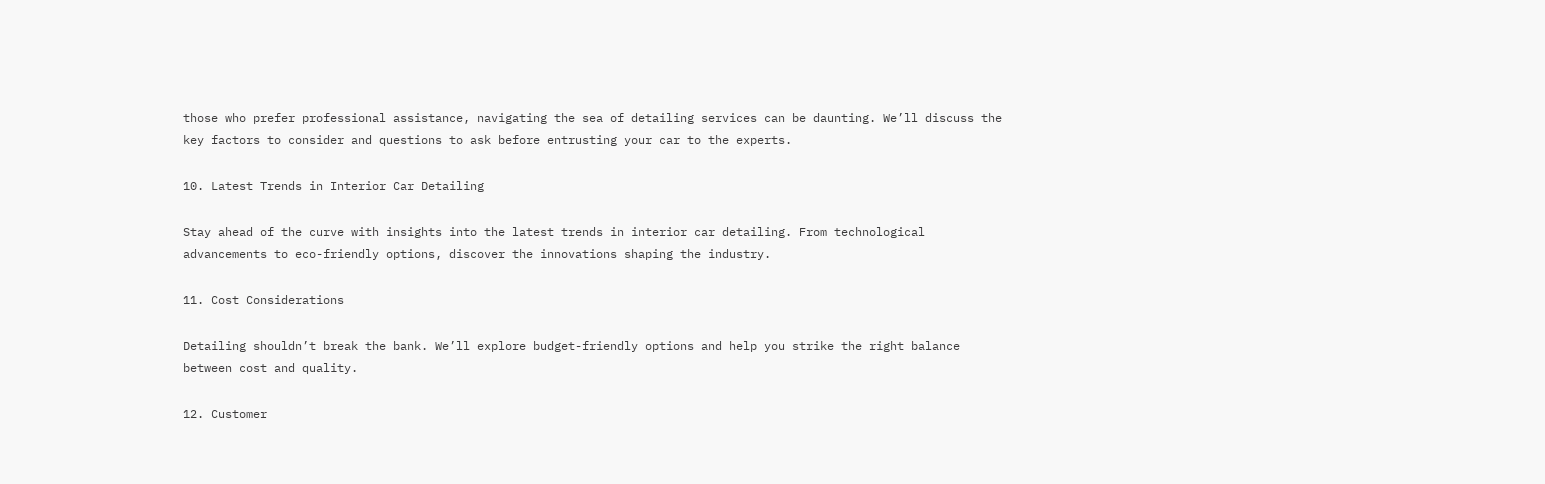those who prefer professional assistance, navigating the sea of detailing services can be daunting. We’ll discuss the key factors to consider and questions to ask before entrusting your car to the experts.

10. Latest Trends in Interior Car Detailing

Stay ahead of the curve with insights into the latest trends in interior car detailing. From technological advancements to eco-friendly options, discover the innovations shaping the industry.

11. Cost Considerations

Detailing shouldn’t break the bank. We’ll explore budget-friendly options and help you strike the right balance between cost and quality.

12. Customer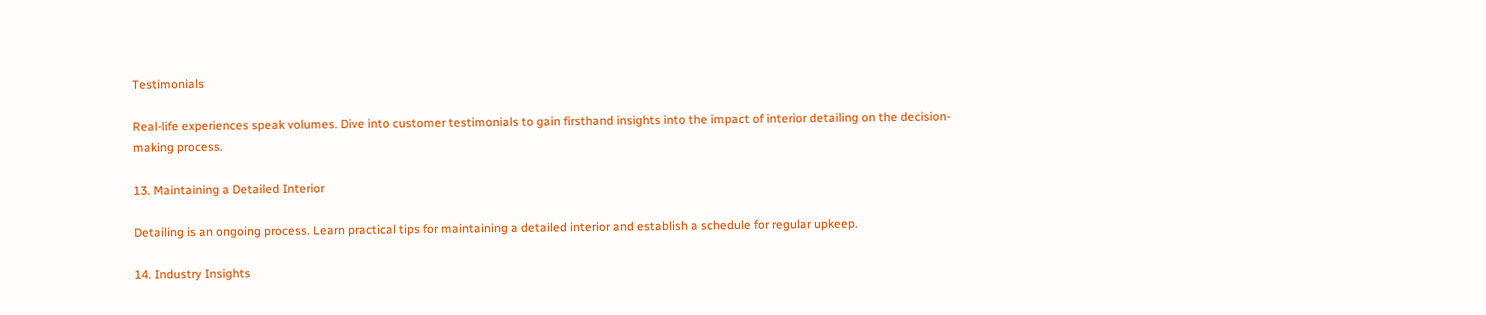Testimonials

Real-life experiences speak volumes. Dive into customer testimonials to gain firsthand insights into the impact of interior detailing on the decision-making process.

13. Maintaining a Detailed Interior

Detailing is an ongoing process. Learn practical tips for maintaining a detailed interior and establish a schedule for regular upkeep.

14. Industry Insights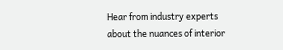Hear from industry experts about the nuances of interior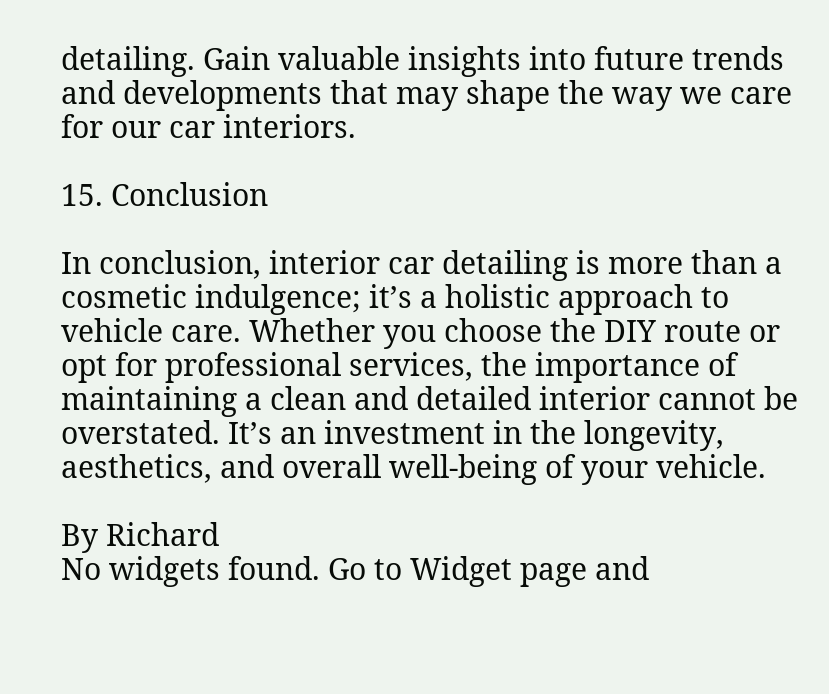detailing. Gain valuable insights into future trends and developments that may shape the way we care for our car interiors.

15. Conclusion

In conclusion, interior car detailing is more than a cosmetic indulgence; it’s a holistic approach to vehicle care. Whether you choose the DIY route or opt for professional services, the importance of maintaining a clean and detailed interior cannot be overstated. It’s an investment in the longevity, aesthetics, and overall well-being of your vehicle.

By Richard
No widgets found. Go to Widget page and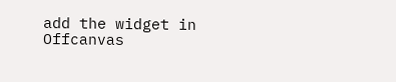add the widget in Offcanvas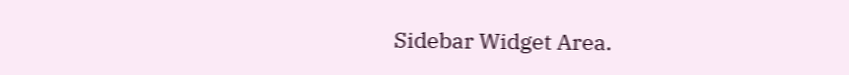Sidebar Widget Area.